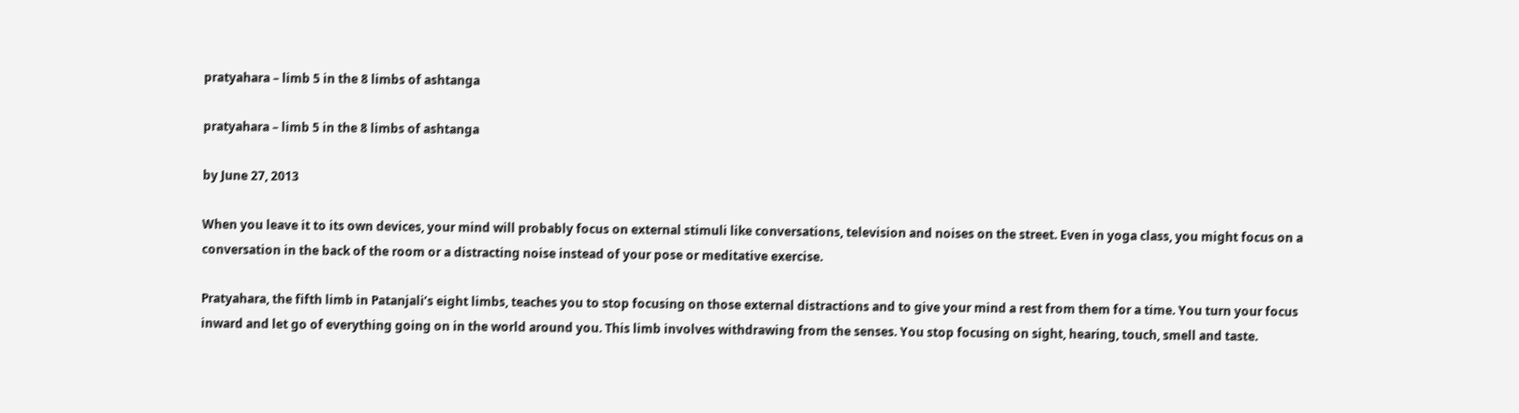pratyahara – limb 5 in the 8 limbs of ashtanga

pratyahara – limb 5 in the 8 limbs of ashtanga

by June 27, 2013

When you leave it to its own devices, your mind will probably focus on external stimuli like conversations, television and noises on the street. Even in yoga class, you might focus on a conversation in the back of the room or a distracting noise instead of your pose or meditative exercise.

Pratyahara, the fifth limb in Patanjali’s eight limbs, teaches you to stop focusing on those external distractions and to give your mind a rest from them for a time. You turn your focus inward and let go of everything going on in the world around you. This limb involves withdrawing from the senses. You stop focusing on sight, hearing, touch, smell and taste.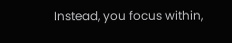Instead, you focus within,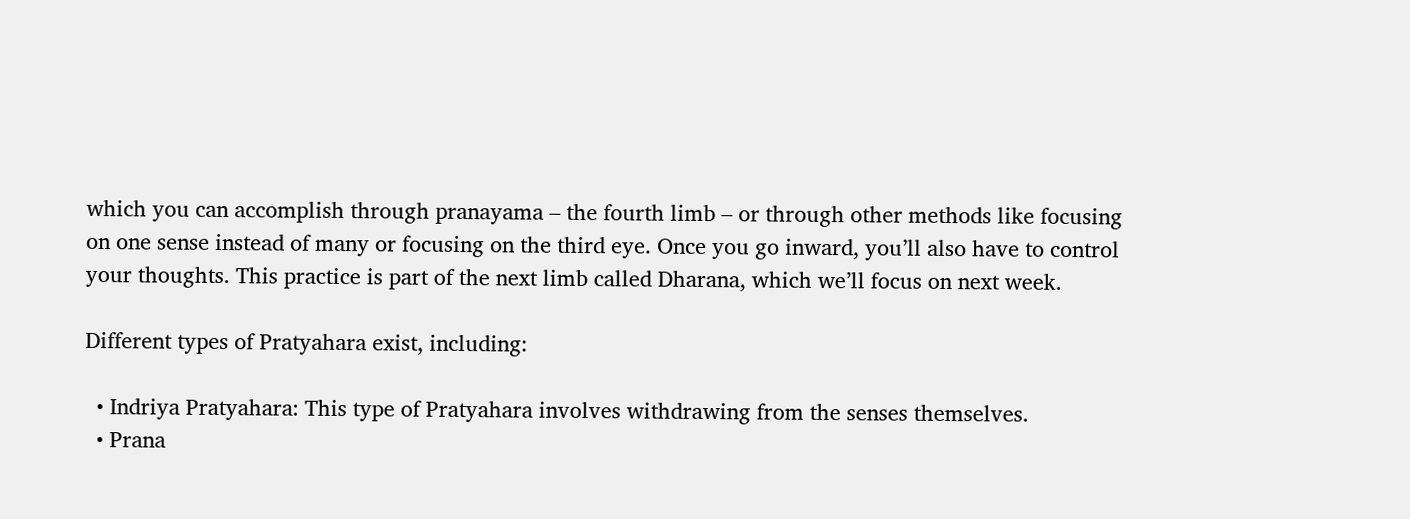which you can accomplish through pranayama – the fourth limb – or through other methods like focusing on one sense instead of many or focusing on the third eye. Once you go inward, you’ll also have to control your thoughts. This practice is part of the next limb called Dharana, which we’ll focus on next week.

Different types of Pratyahara exist, including:

  • Indriya Pratyahara: This type of Pratyahara involves withdrawing from the senses themselves.
  • Prana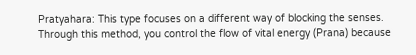Pratyahara: This type focuses on a different way of blocking the senses. Through this method, you control the flow of vital energy (Prana) because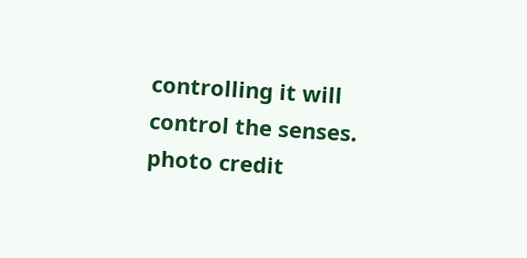controlling it will control the senses.
photo credit